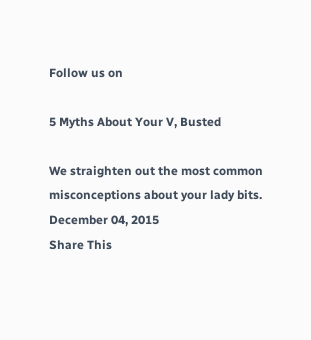Follow us on

5 Myths About Your V, Busted

We straighten out the most common misconceptions about your lady bits.
December 04, 2015
Share This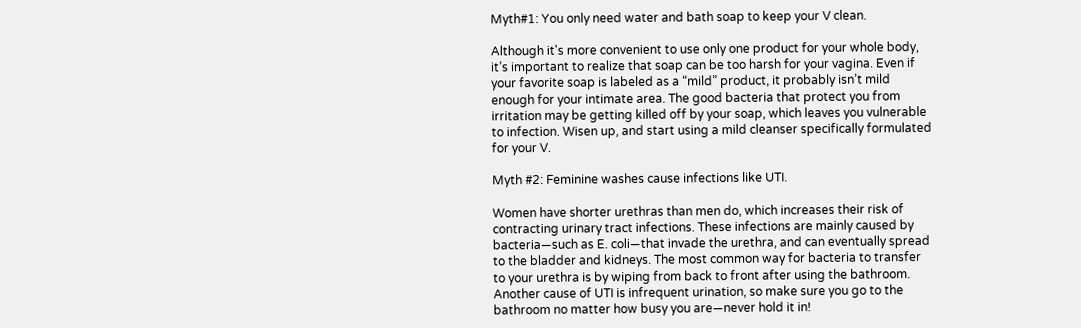Myth#1: You only need water and bath soap to keep your V clean.

Although it's more convenient to use only one product for your whole body, it’s important to realize that soap can be too harsh for your vagina. Even if your favorite soap is labeled as a “mild” product, it probably isn’t mild enough for your intimate area. The good bacteria that protect you from irritation may be getting killed off by your soap, which leaves you vulnerable to infection. Wisen up, and start using a mild cleanser specifically formulated for your V.

Myth #2: Feminine washes cause infections like UTI.

Women have shorter urethras than men do, which increases their risk of contracting urinary tract infections. These infections are mainly caused by bacteria—such as E. coli—that invade the urethra, and can eventually spread to the bladder and kidneys. The most common way for bacteria to transfer to your urethra is by wiping from back to front after using the bathroom. Another cause of UTI is infrequent urination, so make sure you go to the bathroom no matter how busy you are—never hold it in!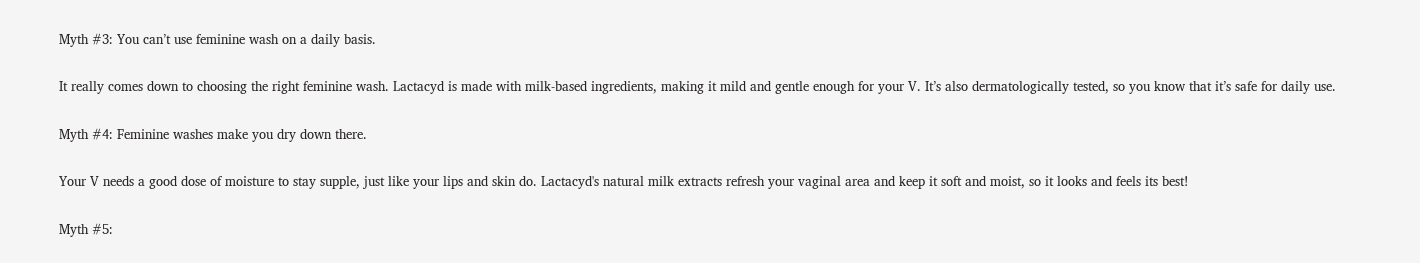Myth #3: You can’t use feminine wash on a daily basis.

It really comes down to choosing the right feminine wash. Lactacyd is made with milk-based ingredients, making it mild and gentle enough for your V. It’s also dermatologically tested, so you know that it’s safe for daily use.

Myth #4: Feminine washes make you dry down there.

Your V needs a good dose of moisture to stay supple, just like your lips and skin do. Lactacyd's natural milk extracts refresh your vaginal area and keep it soft and moist, so it looks and feels its best!

Myth #5: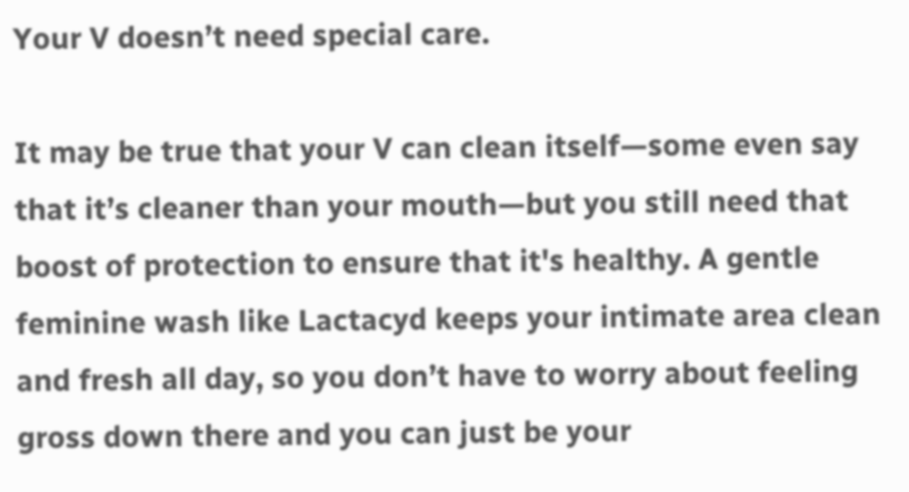Your V doesn’t need special care.

It may be true that your V can clean itself—some even say that it’s cleaner than your mouth—but you still need that boost of protection to ensure that it's healthy. A gentle feminine wash like Lactacyd keeps your intimate area clean and fresh all day, so you don’t have to worry about feeling gross down there and you can just be your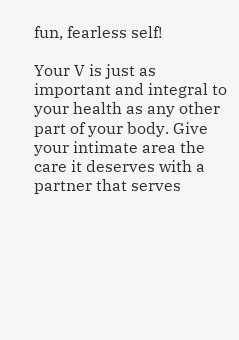fun, fearless self!

Your V is just as important and integral to your health as any other part of your body. Give your intimate area the care it deserves with a partner that serves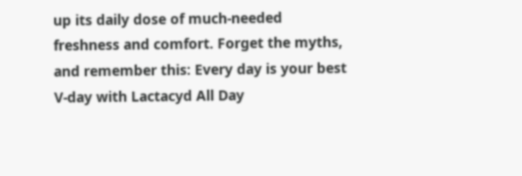up its daily dose of much-needed freshness and comfort. Forget the myths, and remember this: Every day is your best V-day with Lactacyd All Day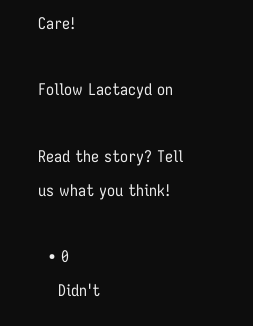Care!

Follow Lactacyd on

Read the story? Tell us what you think!

  • 0
    Didn't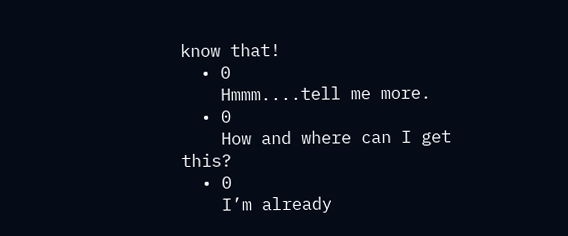know that!
  • 0
    Hmmm....tell me more.
  • 0
    How and where can I get this?
  • 0
    I’m already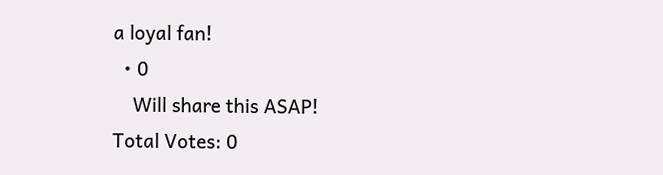a loyal fan!
  • 0
    Will share this ASAP!
Total Votes: 0